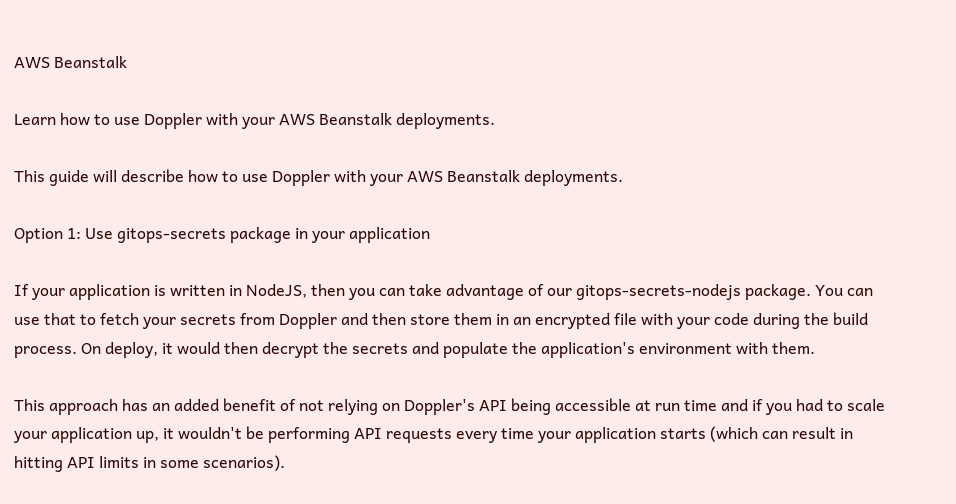AWS Beanstalk

Learn how to use Doppler with your AWS Beanstalk deployments.

This guide will describe how to use Doppler with your AWS Beanstalk deployments.

Option 1: Use gitops-secrets package in your application

If your application is written in NodeJS, then you can take advantage of our gitops-secrets-nodejs package. You can use that to fetch your secrets from Doppler and then store them in an encrypted file with your code during the build process. On deploy, it would then decrypt the secrets and populate the application's environment with them.

This approach has an added benefit of not relying on Doppler's API being accessible at run time and if you had to scale your application up, it wouldn't be performing API requests every time your application starts (which can result in hitting API limits in some scenarios).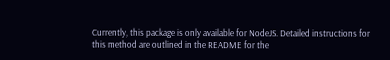Currently, this package is only available for NodeJS. Detailed instructions for this method are outlined in the README for the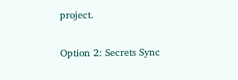project.

Option 2: Secrets Sync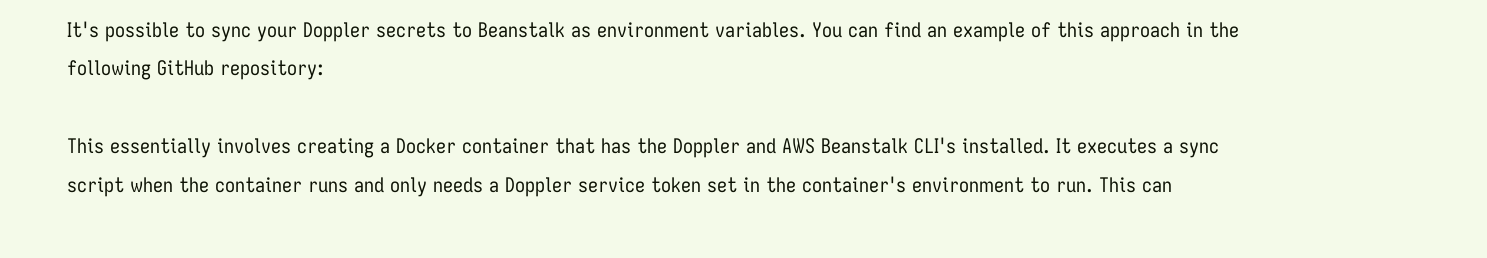It's possible to sync your Doppler secrets to Beanstalk as environment variables. You can find an example of this approach in the following GitHub repository:

This essentially involves creating a Docker container that has the Doppler and AWS Beanstalk CLI's installed. It executes a sync script when the container runs and only needs a Doppler service token set in the container's environment to run. This can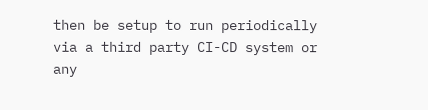then be setup to run periodically via a third party CI-CD system or any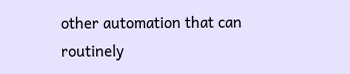other automation that can routinely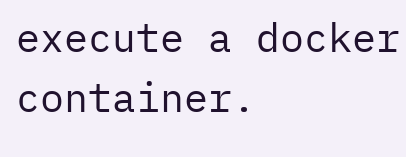execute a docker container.